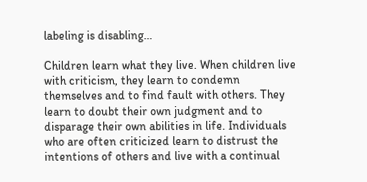labeling is disabling…

Children learn what they live. When children live with criticism, they learn to condemn themselves and to find fault with others. They learn to doubt their own judgment and to disparage their own abilities in life. Individuals who are often criticized learn to distrust the intentions of others and live with a continual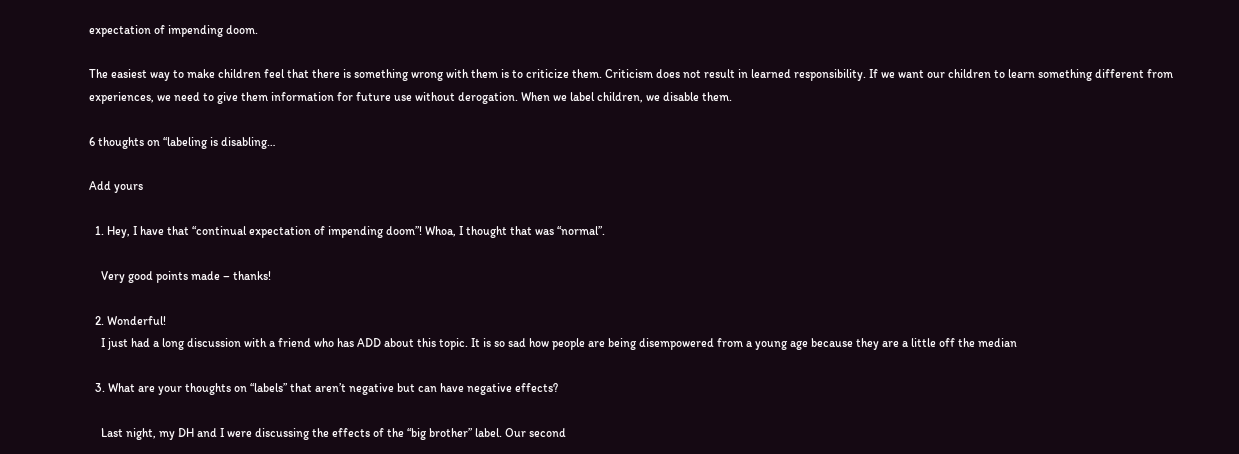expectation of impending doom.

The easiest way to make children feel that there is something wrong with them is to criticize them. Criticism does not result in learned responsibility. If we want our children to learn something different from experiences, we need to give them information for future use without derogation. When we label children, we disable them.

6 thoughts on “labeling is disabling…

Add yours

  1. Hey, I have that “continual expectation of impending doom”! Whoa, I thought that was “normal”.

    Very good points made – thanks!

  2. Wonderful!
    I just had a long discussion with a friend who has ADD about this topic. It is so sad how people are being disempowered from a young age because they are a little off the median

  3. What are your thoughts on “labels” that aren’t negative but can have negative effects?

    Last night, my DH and I were discussing the effects of the “big brother” label. Our second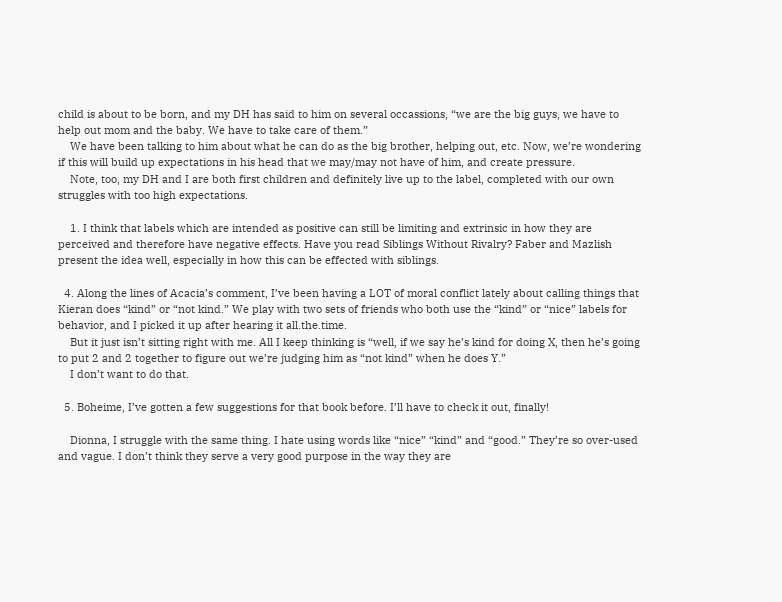child is about to be born, and my DH has said to him on several occassions, “we are the big guys, we have to help out mom and the baby. We have to take care of them.”
    We have been talking to him about what he can do as the big brother, helping out, etc. Now, we’re wondering if this will build up expectations in his head that we may/may not have of him, and create pressure.
    Note, too, my DH and I are both first children and definitely live up to the label, completed with our own struggles with too high expectations.

    1. I think that labels which are intended as positive can still be limiting and extrinsic in how they are perceived and therefore have negative effects. Have you read Siblings Without Rivalry? Faber and Mazlish present the idea well, especially in how this can be effected with siblings.

  4. Along the lines of Acacia’s comment, I’ve been having a LOT of moral conflict lately about calling things that Kieran does “kind” or “not kind.” We play with two sets of friends who both use the “kind” or “nice” labels for behavior, and I picked it up after hearing it all.the.time.
    But it just isn’t sitting right with me. All I keep thinking is “well, if we say he’s kind for doing X, then he’s going to put 2 and 2 together to figure out we’re judging him as “not kind” when he does Y.”
    I don’t want to do that.

  5. Boheime, I’ve gotten a few suggestions for that book before. I’ll have to check it out, finally!

    Dionna, I struggle with the same thing. I hate using words like “nice” “kind” and “good.” They’re so over-used and vague. I don’t think they serve a very good purpose in the way they are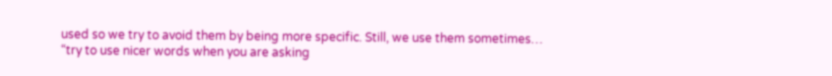used so we try to avoid them by being more specific. Still, we use them sometimes… “try to use nicer words when you are asking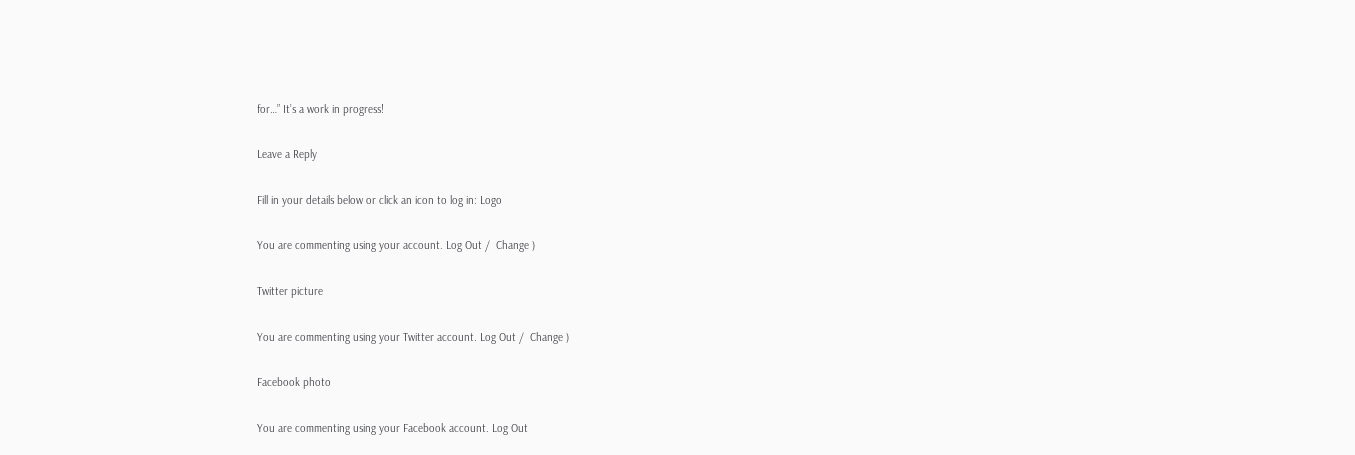for…” It’s a work in progress!

Leave a Reply

Fill in your details below or click an icon to log in: Logo

You are commenting using your account. Log Out /  Change )

Twitter picture

You are commenting using your Twitter account. Log Out /  Change )

Facebook photo

You are commenting using your Facebook account. Log Out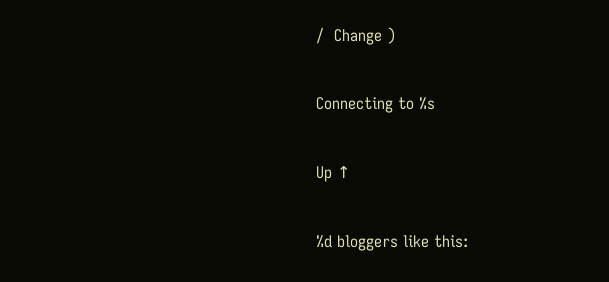/  Change )

Connecting to %s

Up ↑

%d bloggers like this: